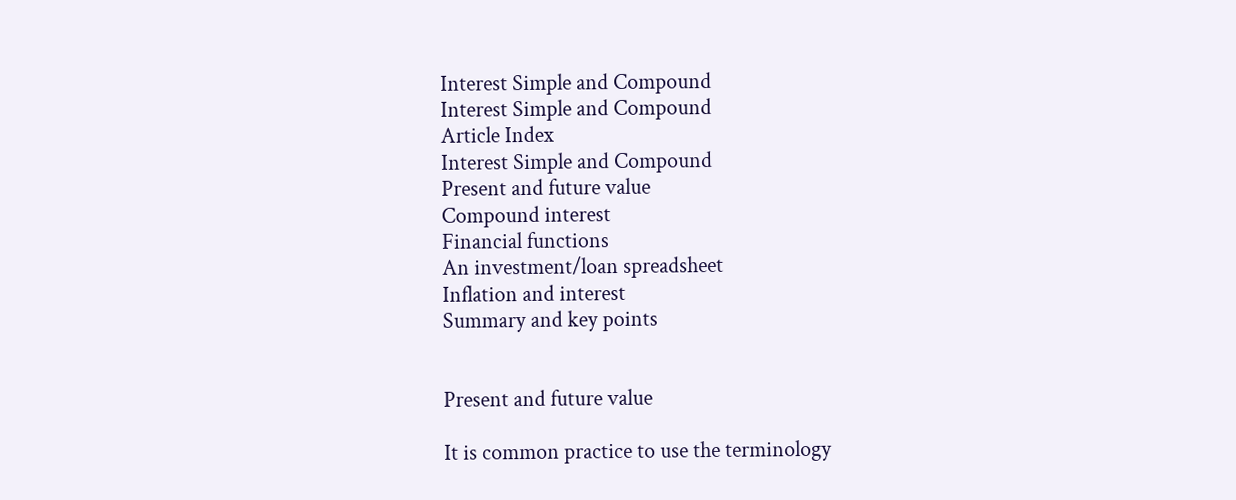Interest Simple and Compound
Interest Simple and Compound
Article Index
Interest Simple and Compound
Present and future value
Compound interest
Financial functions
An investment/loan spreadsheet
Inflation and interest
Summary and key points


Present and future value

It is common practice to use the terminology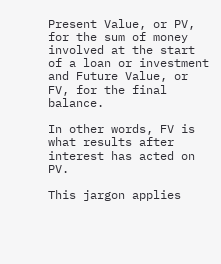Present Value, or PV, for the sum of money involved at the start of a loan or investment and Future Value, or FV, for the final balance.

In other words, FV is what results after interest has acted on PV.

This jargon applies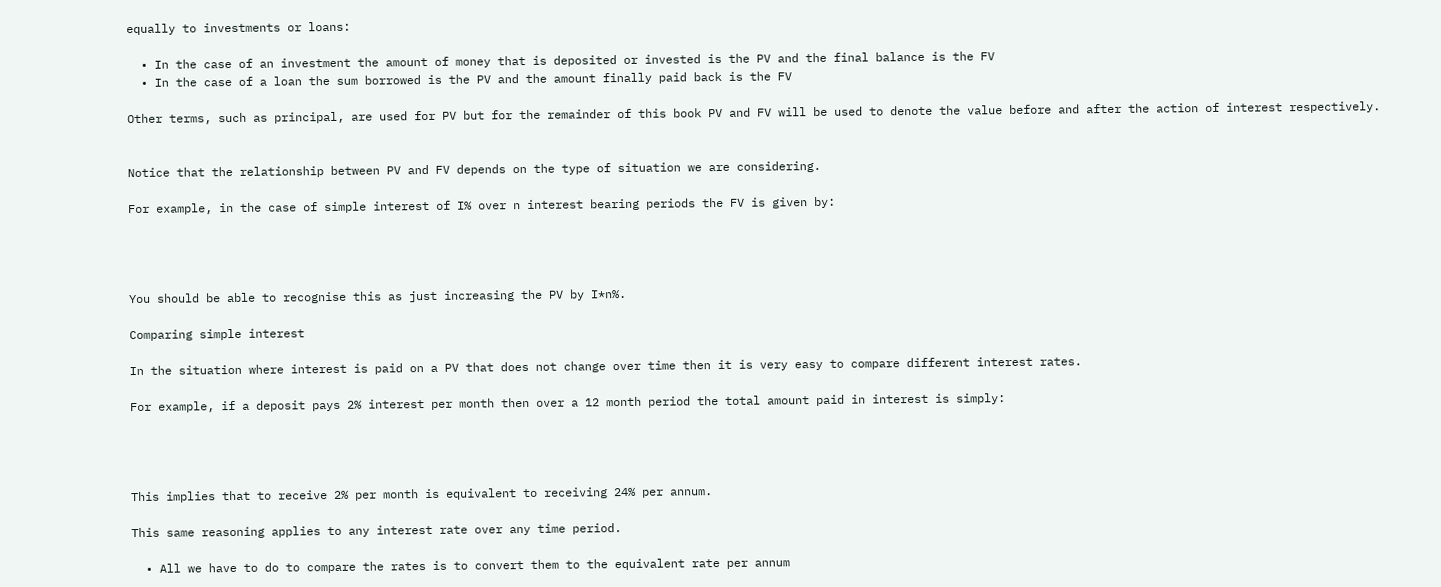equally to investments or loans:

  • In the case of an investment the amount of money that is deposited or invested is the PV and the final balance is the FV
  • In the case of a loan the sum borrowed is the PV and the amount finally paid back is the FV

Other terms, such as principal, are used for PV but for the remainder of this book PV and FV will be used to denote the value before and after the action of interest respectively.


Notice that the relationship between PV and FV depends on the type of situation we are considering.

For example, in the case of simple interest of I% over n interest bearing periods the FV is given by:




You should be able to recognise this as just increasing the PV by I*n%.

Comparing simple interest

In the situation where interest is paid on a PV that does not change over time then it is very easy to compare different interest rates.

For example, if a deposit pays 2% interest per month then over a 12 month period the total amount paid in interest is simply:




This implies that to receive 2% per month is equivalent to receiving 24% per annum.

This same reasoning applies to any interest rate over any time period.

  • All we have to do to compare the rates is to convert them to the equivalent rate per annum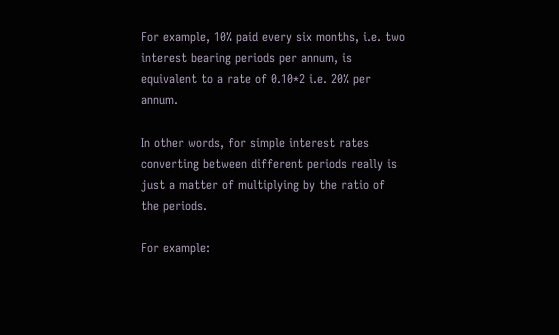For example, 10% paid every six months, i.e. two interest bearing periods per annum, is equivalent to a rate of 0.10*2 i.e. 20% per annum.

In other words, for simple interest rates converting between different periods really is just a matter of multiplying by the ratio of the periods.

For example: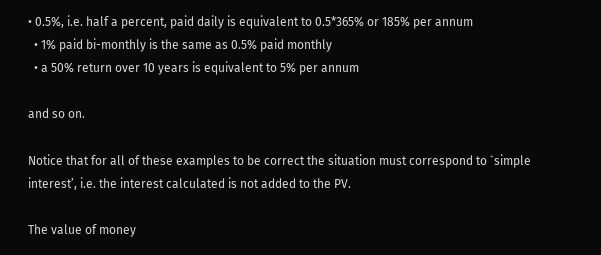• 0.5%, i.e. half a percent, paid daily is equivalent to 0.5*365% or 185% per annum
  • 1% paid bi-monthly is the same as 0.5% paid monthly
  • a 50% return over 10 years is equivalent to 5% per annum

and so on.

Notice that for all of these examples to be correct the situation must correspond to `simple interest’, i.e. the interest calculated is not added to the PV.

The value of money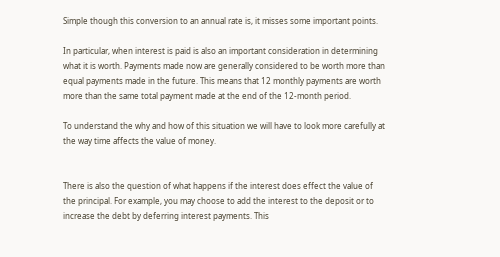Simple though this conversion to an annual rate is, it misses some important points.

In particular, when interest is paid is also an important consideration in determining what it is worth. Payments made now are generally considered to be worth more than equal payments made in the future. This means that 12 monthly payments are worth more than the same total payment made at the end of the 12-month period.

To understand the why and how of this situation we will have to look more carefully at the way time affects the value of money.


There is also the question of what happens if the interest does effect the value of the principal. For example, you may choose to add the interest to the deposit or to increase the debt by deferring interest payments. This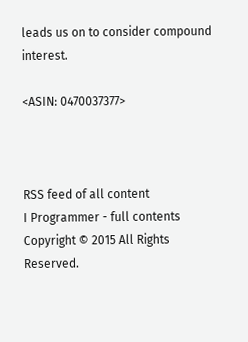leads us on to consider compound interest.

<ASIN: 0470037377>



RSS feed of all content
I Programmer - full contents
Copyright © 2015 All Rights Reserved.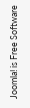Joomla! is Free Software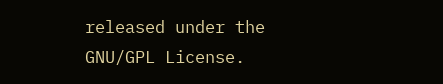released under the GNU/GPL License.